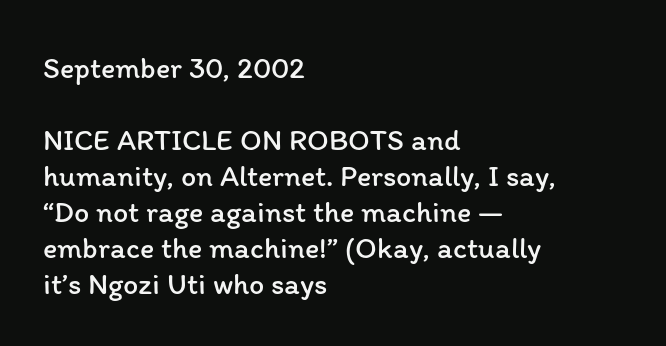September 30, 2002

NICE ARTICLE ON ROBOTS and humanity, on Alternet. Personally, I say, “Do not rage against the machine — embrace the machine!” (Okay, actually it’s Ngozi Uti who says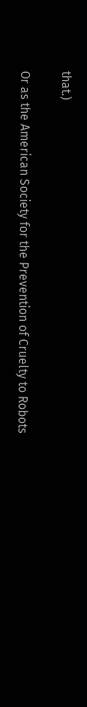that.)

Or as the American Society for the Prevention of Cruelty to Robots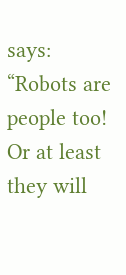says: “Robots are people too! Or at least they will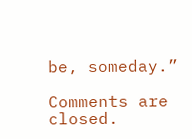be, someday.”

Comments are closed.